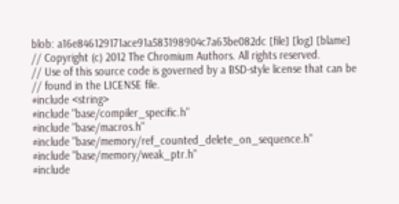blob: a16e846129171ace91a583198904c7a63be082dc [file] [log] [blame]
// Copyright (c) 2012 The Chromium Authors. All rights reserved.
// Use of this source code is governed by a BSD-style license that can be
// found in the LICENSE file.
#include <string>
#include "base/compiler_specific.h"
#include "base/macros.h"
#include "base/memory/ref_counted_delete_on_sequence.h"
#include "base/memory/weak_ptr.h"
#include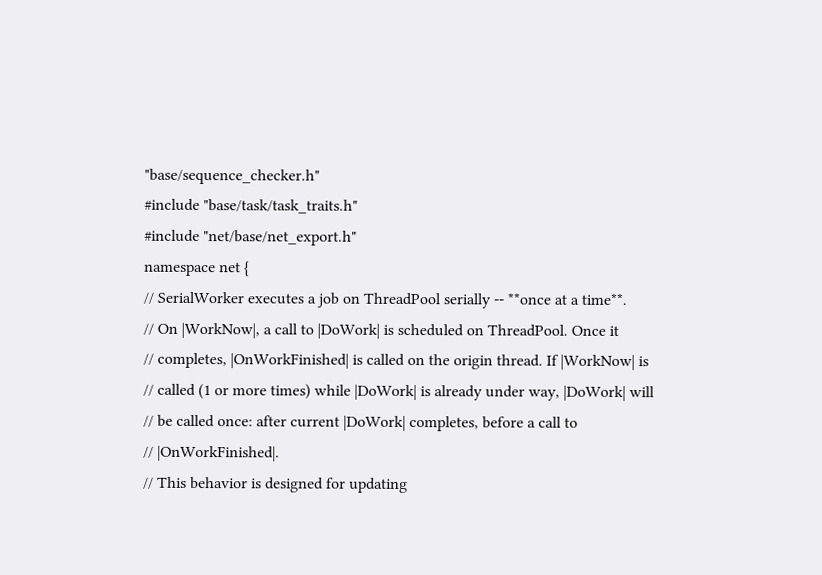"base/sequence_checker.h"
#include "base/task/task_traits.h"
#include "net/base/net_export.h"
namespace net {
// SerialWorker executes a job on ThreadPool serially -- **once at a time**.
// On |WorkNow|, a call to |DoWork| is scheduled on ThreadPool. Once it
// completes, |OnWorkFinished| is called on the origin thread. If |WorkNow| is
// called (1 or more times) while |DoWork| is already under way, |DoWork| will
// be called once: after current |DoWork| completes, before a call to
// |OnWorkFinished|.
// This behavior is designed for updating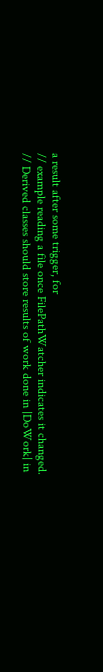a result after some trigger, for
// example reading a file once FilePathWatcher indicates it changed.
// Derived classes should store results of work done in |DoWork| in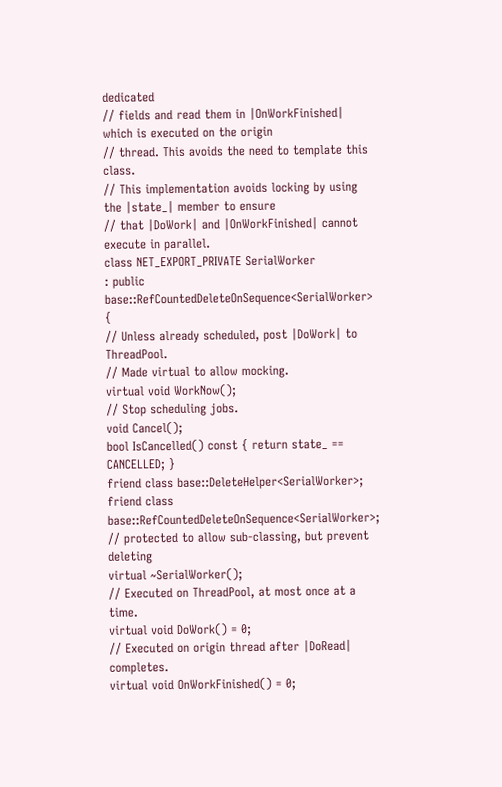dedicated
// fields and read them in |OnWorkFinished| which is executed on the origin
// thread. This avoids the need to template this class.
// This implementation avoids locking by using the |state_| member to ensure
// that |DoWork| and |OnWorkFinished| cannot execute in parallel.
class NET_EXPORT_PRIVATE SerialWorker
: public base::RefCountedDeleteOnSequence<SerialWorker> {
// Unless already scheduled, post |DoWork| to ThreadPool.
// Made virtual to allow mocking.
virtual void WorkNow();
// Stop scheduling jobs.
void Cancel();
bool IsCancelled() const { return state_ == CANCELLED; }
friend class base::DeleteHelper<SerialWorker>;
friend class base::RefCountedDeleteOnSequence<SerialWorker>;
// protected to allow sub-classing, but prevent deleting
virtual ~SerialWorker();
// Executed on ThreadPool, at most once at a time.
virtual void DoWork() = 0;
// Executed on origin thread after |DoRead| completes.
virtual void OnWorkFinished() = 0;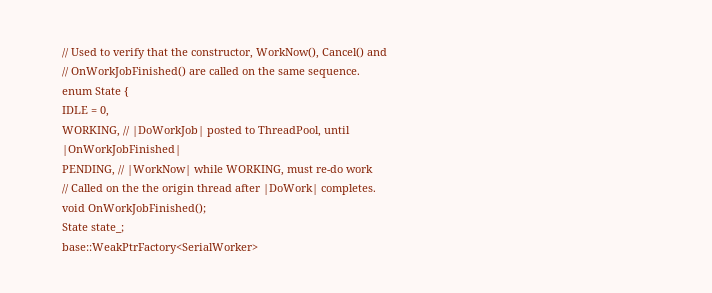// Used to verify that the constructor, WorkNow(), Cancel() and
// OnWorkJobFinished() are called on the same sequence.
enum State {
IDLE = 0,
WORKING, // |DoWorkJob| posted to ThreadPool, until |OnWorkJobFinished|
PENDING, // |WorkNow| while WORKING, must re-do work
// Called on the the origin thread after |DoWork| completes.
void OnWorkJobFinished();
State state_;
base::WeakPtrFactory<SerialWorker>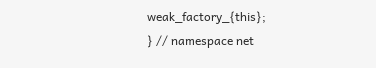weak_factory_{this};
} // namespace net